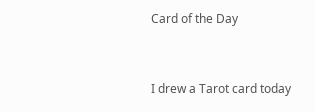Card of the Day


I drew a Tarot card today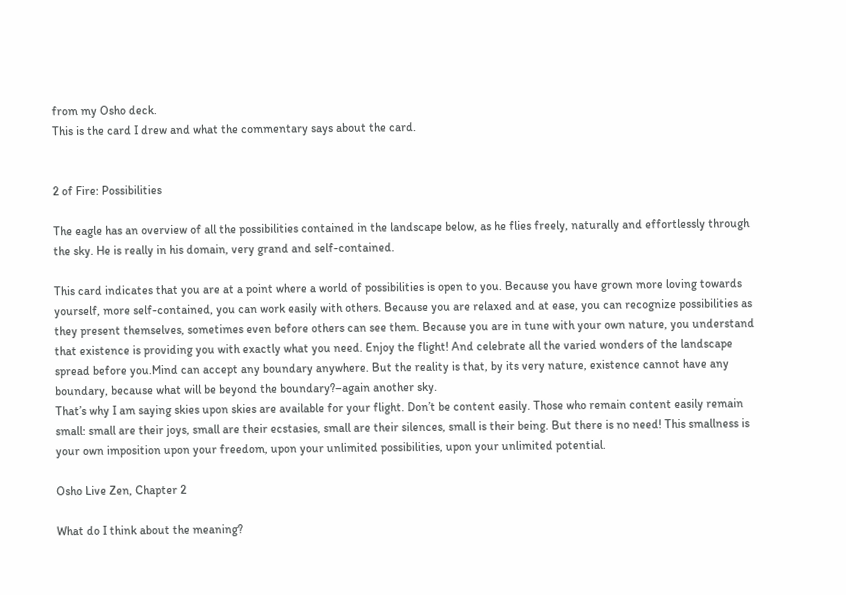from my Osho deck.
This is the card I drew and what the commentary says about the card.


2 of Fire: Possibilities

The eagle has an overview of all the possibilities contained in the landscape below, as he flies freely, naturally and effortlessly through the sky. He is really in his domain, very grand and self-contained.

This card indicates that you are at a point where a world of possibilities is open to you. Because you have grown more loving towards yourself, more self-contained, you can work easily with others. Because you are relaxed and at ease, you can recognize possibilities as they present themselves, sometimes even before others can see them. Because you are in tune with your own nature, you understand that existence is providing you with exactly what you need. Enjoy the flight! And celebrate all the varied wonders of the landscape spread before you.Mind can accept any boundary anywhere. But the reality is that, by its very nature, existence cannot have any boundary, because what will be beyond the boundary?–again another sky.
That’s why I am saying skies upon skies are available for your flight. Don’t be content easily. Those who remain content easily remain small: small are their joys, small are their ecstasies, small are their silences, small is their being. But there is no need! This smallness is your own imposition upon your freedom, upon your unlimited possibilities, upon your unlimited potential.

Osho Live Zen, Chapter 2

What do I think about the meaning?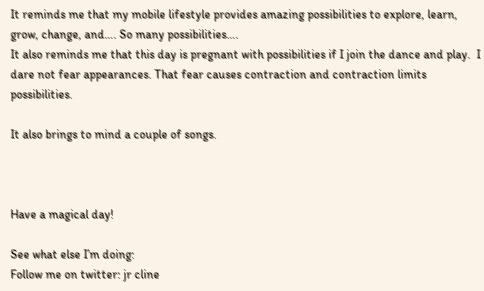It reminds me that my mobile lifestyle provides amazing possibilities to explore, learn, grow, change, and…. So many possibilities….
It also reminds me that this day is pregnant with possibilities if I join the dance and play.  I dare not fear appearances. That fear causes contraction and contraction limits possibilities.

It also brings to mind a couple of songs.



Have a magical day!

See what else I’m doing:
Follow me on twitter: jr cline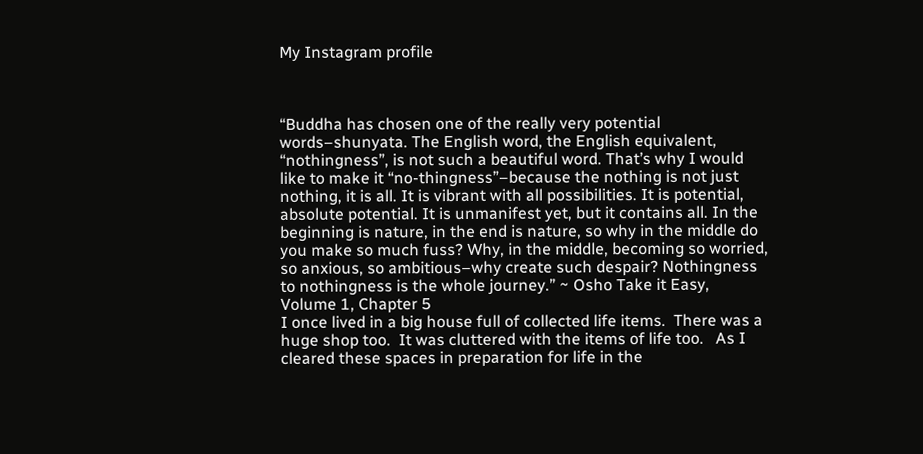My Instagram profile



“Buddha has chosen one of the really very potential words–shunyata. The English word, the English equivalent, “nothingness”, is not such a beautiful word. That’s why I would like to make it “no-thingness”–because the nothing is not just nothing, it is all. It is vibrant with all possibilities. It is potential, absolute potential. It is unmanifest yet, but it contains all. In the beginning is nature, in the end is nature, so why in the middle do you make so much fuss? Why, in the middle, becoming so worried, so anxious, so ambitious–why create such despair? Nothingness to nothingness is the whole journey.” ~ Osho Take it Easy, Volume 1, Chapter 5
I once lived in a big house full of collected life items.  There was a huge shop too.  It was cluttered with the items of life too.   As I cleared these spaces in preparation for life in the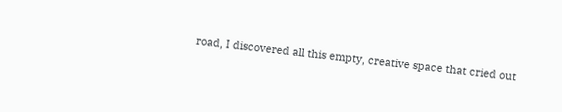road, I discovered all this empty, creative space that cried out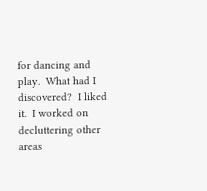for dancing and play.  What had I discovered?  I liked it.  I worked on decluttering other areas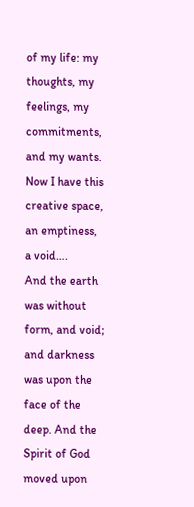of my life: my thoughts, my feelings, my commitments, and my wants.
Now I have this creative space, an emptiness, a void….
And the earth was without form, and void; and darkness was upon the face of the deep. And the Spirit of God moved upon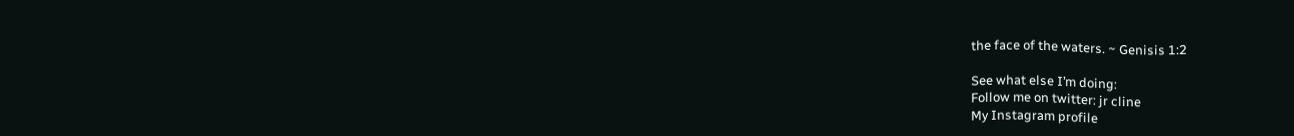the face of the waters. ~ Genisis 1:2

See what else I’m doing:
Follow me on twitter: jr cline
My Instagram profile